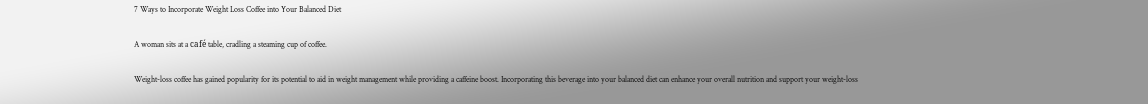7 Ways to Incorporate Weight Loss Coffee into Your Balanced Diet

A woman sits at a café table, cradling a steaming cup of coffee.

Weight-loss coffee has gained popularity for its potential to aid in weight management while providing a caffeine boost. Incorporating this beverage into your balanced diet can enhance your overall nutrition and support your weight-loss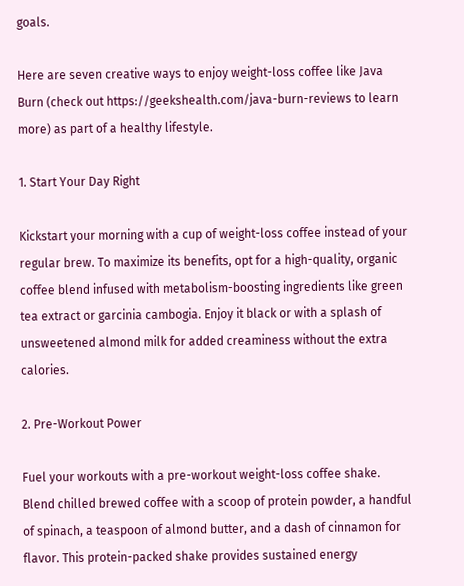goals.

Here are seven creative ways to enjoy weight-loss coffee like Java Burn (check out https://geekshealth.com/java-burn-reviews to learn more) as part of a healthy lifestyle.

1. Start Your Day Right

Kickstart your morning with a cup of weight-loss coffee instead of your regular brew. To maximize its benefits, opt for a high-quality, organic coffee blend infused with metabolism-boosting ingredients like green tea extract or garcinia cambogia. Enjoy it black or with a splash of unsweetened almond milk for added creaminess without the extra calories.

2. Pre-Workout Power

Fuel your workouts with a pre-workout weight-loss coffee shake. Blend chilled brewed coffee with a scoop of protein powder, a handful of spinach, a teaspoon of almond butter, and a dash of cinnamon for flavor. This protein-packed shake provides sustained energy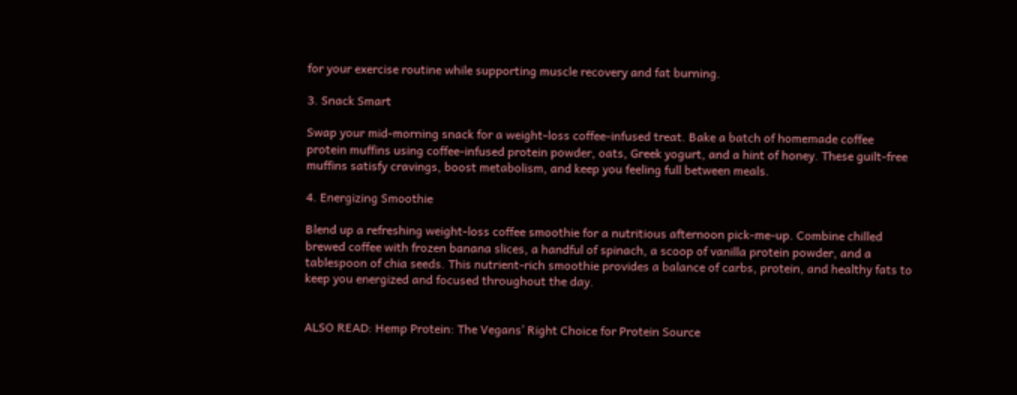for your exercise routine while supporting muscle recovery and fat burning.

3. Snack Smart

Swap your mid-morning snack for a weight-loss coffee-infused treat. Bake a batch of homemade coffee protein muffins using coffee-infused protein powder, oats, Greek yogurt, and a hint of honey. These guilt-free muffins satisfy cravings, boost metabolism, and keep you feeling full between meals.

4. Energizing Smoothie

Blend up a refreshing weight-loss coffee smoothie for a nutritious afternoon pick-me-up. Combine chilled brewed coffee with frozen banana slices, a handful of spinach, a scoop of vanilla protein powder, and a tablespoon of chia seeds. This nutrient-rich smoothie provides a balance of carbs, protein, and healthy fats to keep you energized and focused throughout the day.


ALSO READ: Hemp Protein: The Vegans’ Right Choice for Protein Source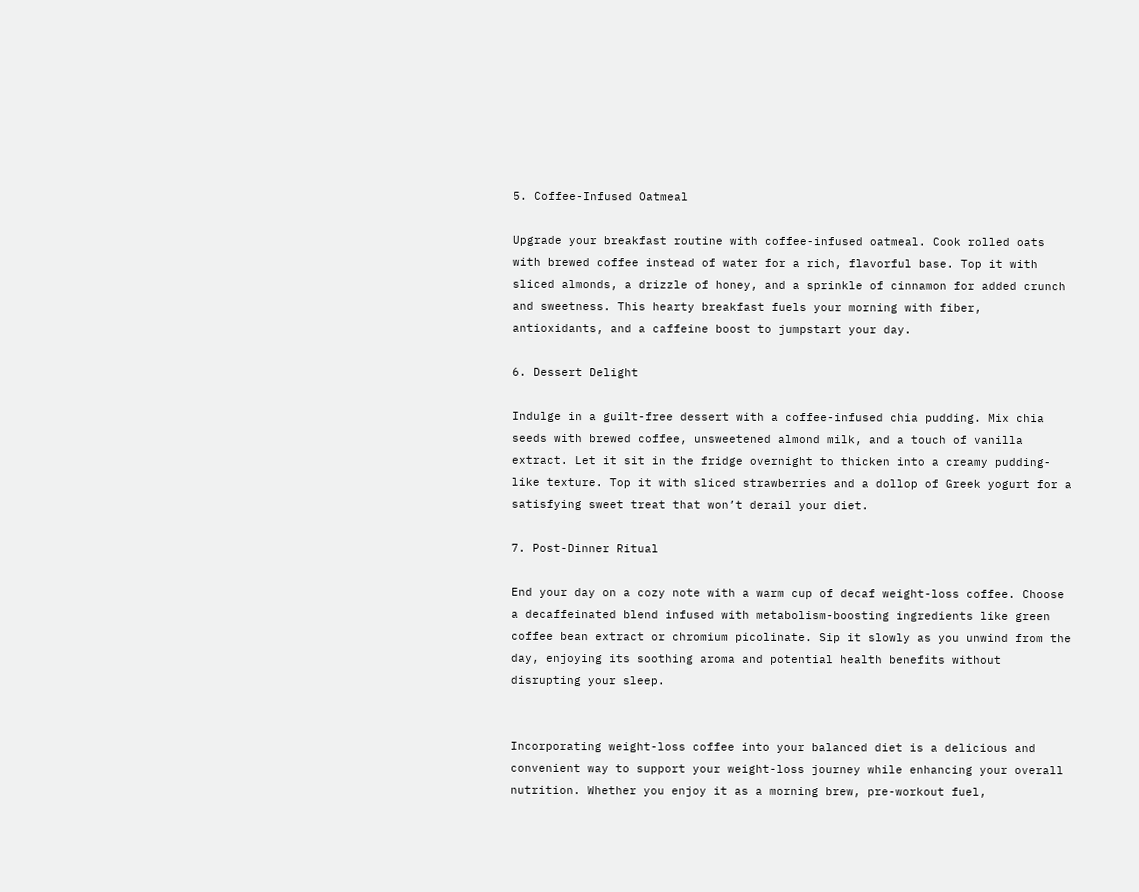5. Coffee-Infused Oatmeal

Upgrade your breakfast routine with coffee-infused oatmeal. Cook rolled oats with brewed coffee instead of water for a rich, flavorful base. Top it with sliced almonds, a drizzle of honey, and a sprinkle of cinnamon for added crunch and sweetness. This hearty breakfast fuels your morning with fiber, antioxidants, and a caffeine boost to jumpstart your day.

6. Dessert Delight

Indulge in a guilt-free dessert with a coffee-infused chia pudding. Mix chia seeds with brewed coffee, unsweetened almond milk, and a touch of vanilla extract. Let it sit in the fridge overnight to thicken into a creamy pudding-like texture. Top it with sliced strawberries and a dollop of Greek yogurt for a satisfying sweet treat that won’t derail your diet.

7. Post-Dinner Ritual

End your day on a cozy note with a warm cup of decaf weight-loss coffee. Choose a decaffeinated blend infused with metabolism-boosting ingredients like green coffee bean extract or chromium picolinate. Sip it slowly as you unwind from the day, enjoying its soothing aroma and potential health benefits without disrupting your sleep.


Incorporating weight-loss coffee into your balanced diet is a delicious and convenient way to support your weight-loss journey while enhancing your overall nutrition. Whether you enjoy it as a morning brew, pre-workout fuel,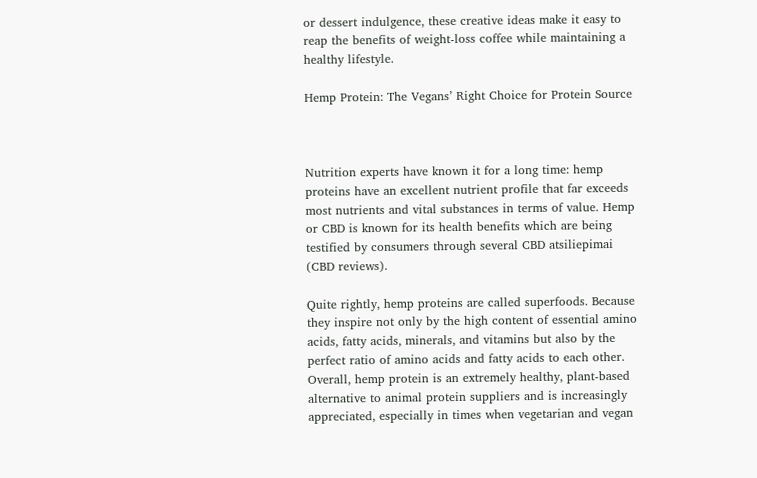or dessert indulgence, these creative ideas make it easy to reap the benefits of weight-loss coffee while maintaining a healthy lifestyle.

Hemp Protein: The Vegans’ Right Choice for Protein Source



Nutrition experts have known it for a long time: hemp proteins have an excellent nutrient profile that far exceeds most nutrients and vital substances in terms of value. Hemp or CBD is known for its health benefits which are being testified by consumers through several CBD atsiliepimai (CBD reviews).

Quite rightly, hemp proteins are called superfoods. Because they inspire not only by the high content of essential amino acids, fatty acids, minerals, and vitamins but also by the perfect ratio of amino acids and fatty acids to each other. Overall, hemp protein is an extremely healthy, plant-based alternative to animal protein suppliers and is increasingly appreciated, especially in times when vegetarian and vegan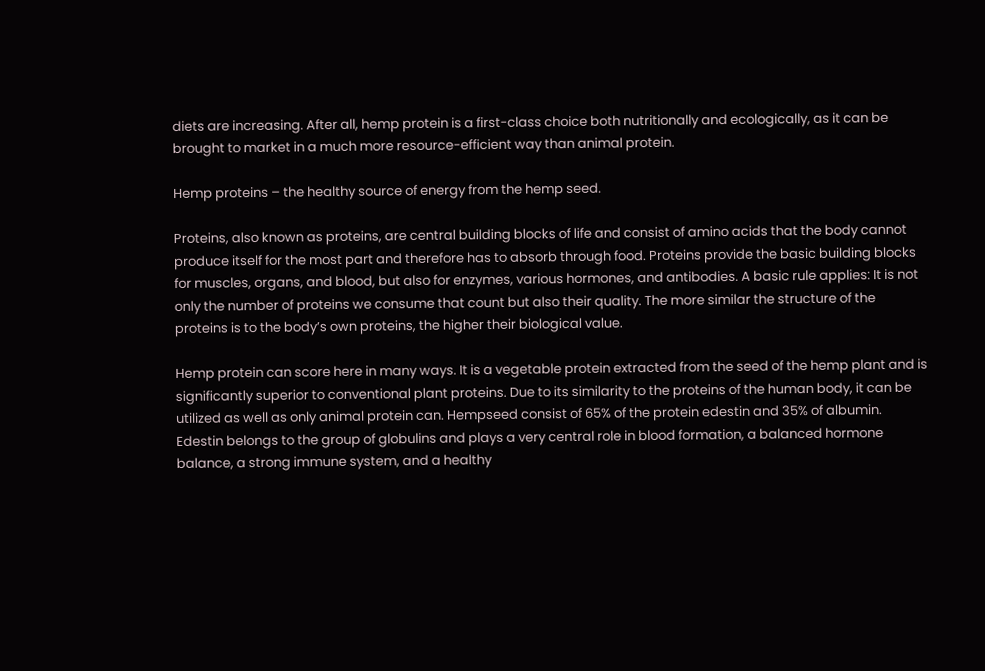diets are increasing. After all, hemp protein is a first-class choice both nutritionally and ecologically, as it can be brought to market in a much more resource-efficient way than animal protein.

Hemp proteins – the healthy source of energy from the hemp seed.

Proteins, also known as proteins, are central building blocks of life and consist of amino acids that the body cannot produce itself for the most part and therefore has to absorb through food. Proteins provide the basic building blocks for muscles, organs, and blood, but also for enzymes, various hormones, and antibodies. A basic rule applies: It is not only the number of proteins we consume that count but also their quality. The more similar the structure of the proteins is to the body’s own proteins, the higher their biological value.

Hemp protein can score here in many ways. It is a vegetable protein extracted from the seed of the hemp plant and is significantly superior to conventional plant proteins. Due to its similarity to the proteins of the human body, it can be utilized as well as only animal protein can. Hempseed consist of 65% of the protein edestin and 35% of albumin. Edestin belongs to the group of globulins and plays a very central role in blood formation, a balanced hormone balance, a strong immune system, and a healthy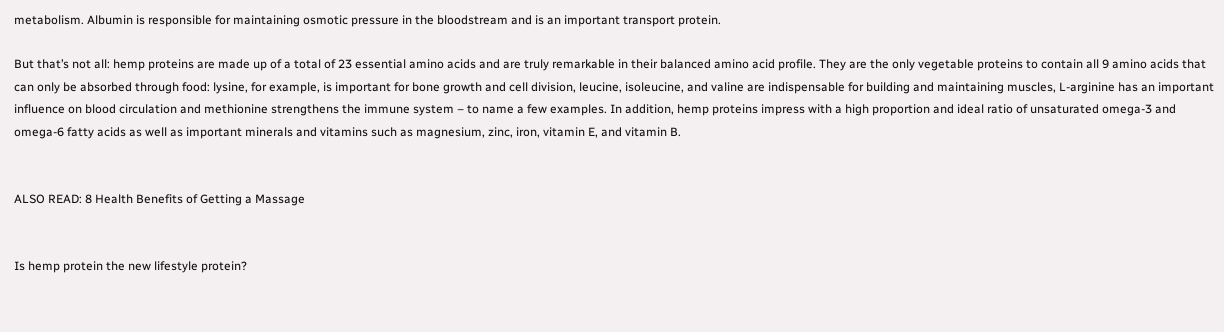metabolism. Albumin is responsible for maintaining osmotic pressure in the bloodstream and is an important transport protein.

But that’s not all: hemp proteins are made up of a total of 23 essential amino acids and are truly remarkable in their balanced amino acid profile. They are the only vegetable proteins to contain all 9 amino acids that can only be absorbed through food: lysine, for example, is important for bone growth and cell division, leucine, isoleucine, and valine are indispensable for building and maintaining muscles, L-arginine has an important influence on blood circulation and methionine strengthens the immune system – to name a few examples. In addition, hemp proteins impress with a high proportion and ideal ratio of unsaturated omega-3 and omega-6 fatty acids as well as important minerals and vitamins such as magnesium, zinc, iron, vitamin E, and vitamin B.


ALSO READ: 8 Health Benefits of Getting a Massage


Is hemp protein the new lifestyle protein?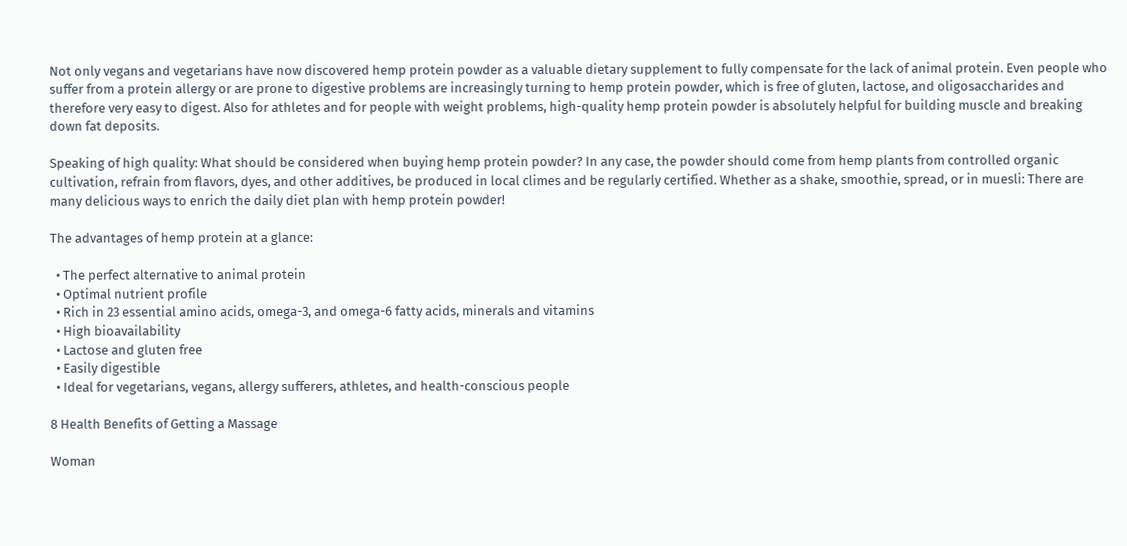Not only vegans and vegetarians have now discovered hemp protein powder as a valuable dietary supplement to fully compensate for the lack of animal protein. Even people who suffer from a protein allergy or are prone to digestive problems are increasingly turning to hemp protein powder, which is free of gluten, lactose, and oligosaccharides and therefore very easy to digest. Also for athletes and for people with weight problems, high-quality hemp protein powder is absolutely helpful for building muscle and breaking down fat deposits.

Speaking of high quality: What should be considered when buying hemp protein powder? In any case, the powder should come from hemp plants from controlled organic cultivation, refrain from flavors, dyes, and other additives, be produced in local climes and be regularly certified. Whether as a shake, smoothie, spread, or in muesli: There are many delicious ways to enrich the daily diet plan with hemp protein powder!

The advantages of hemp protein at a glance:

  • The perfect alternative to animal protein
  • Optimal nutrient profile
  • Rich in 23 essential amino acids, omega-3, and omega-6 fatty acids, minerals and vitamins
  • High bioavailability
  • Lactose and gluten free
  • Easily digestible
  • Ideal for vegetarians, vegans, allergy sufferers, athletes, and health-conscious people

8 Health Benefits of Getting a Massage

Woman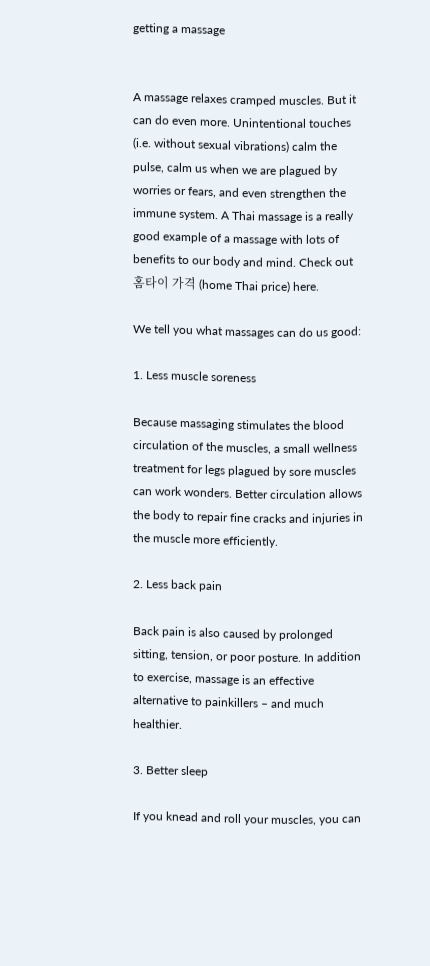getting a massage


A massage relaxes cramped muscles. But it can do even more. Unintentional touches (i.e. without sexual vibrations) calm the pulse, calm us when we are plagued by worries or fears, and even strengthen the immune system. A Thai massage is a really good example of a massage with lots of benefits to our body and mind. Check out 홈타이 가격 (home Thai price) here.

We tell you what massages can do us good:

1. Less muscle soreness

Because massaging stimulates the blood circulation of the muscles, a small wellness treatment for legs plagued by sore muscles can work wonders. Better circulation allows the body to repair fine cracks and injuries in the muscle more efficiently.

2. Less back pain

Back pain is also caused by prolonged sitting, tension, or poor posture. In addition to exercise, massage is an effective alternative to painkillers – and much healthier.

3. Better sleep

If you knead and roll your muscles, you can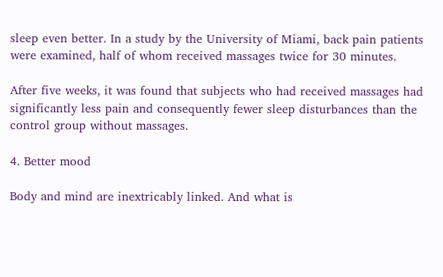sleep even better. In a study by the University of Miami, back pain patients were examined, half of whom received massages twice for 30 minutes.

After five weeks, it was found that subjects who had received massages had significantly less pain and consequently fewer sleep disturbances than the control group without massages.

4. Better mood

Body and mind are inextricably linked. And what is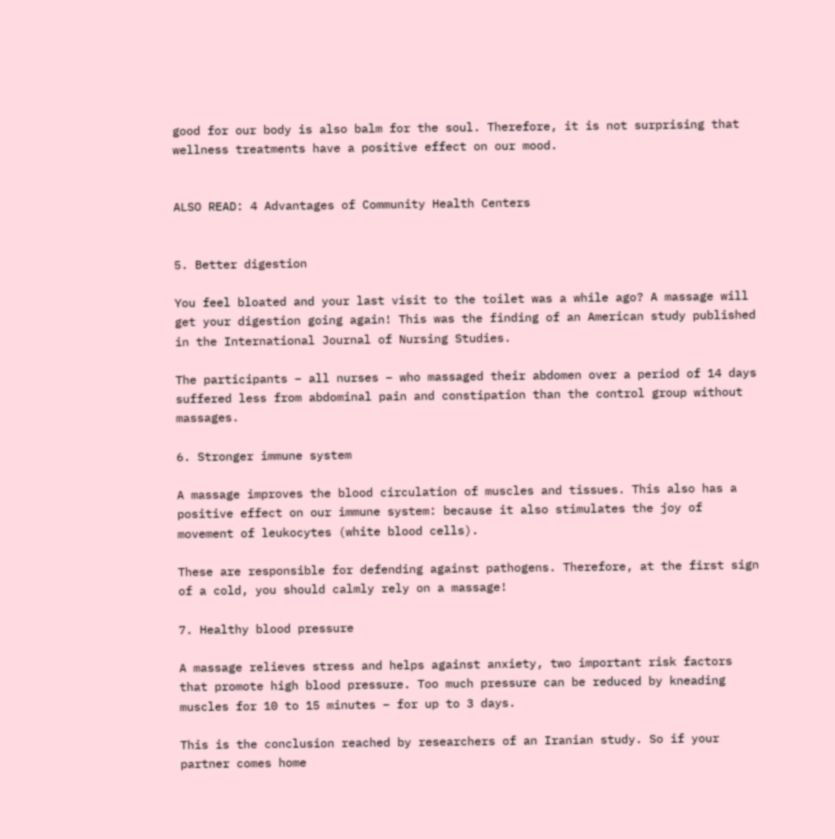good for our body is also balm for the soul. Therefore, it is not surprising that wellness treatments have a positive effect on our mood.


ALSO READ: 4 Advantages of Community Health Centers


5. Better digestion

You feel bloated and your last visit to the toilet was a while ago? A massage will get your digestion going again! This was the finding of an American study published in the International Journal of Nursing Studies.

The participants – all nurses – who massaged their abdomen over a period of 14 days suffered less from abdominal pain and constipation than the control group without massages.

6. Stronger immune system

A massage improves the blood circulation of muscles and tissues. This also has a positive effect on our immune system: because it also stimulates the joy of movement of leukocytes (white blood cells).

These are responsible for defending against pathogens. Therefore, at the first sign of a cold, you should calmly rely on a massage!

7. Healthy blood pressure

A massage relieves stress and helps against anxiety, two important risk factors that promote high blood pressure. Too much pressure can be reduced by kneading muscles for 10 to 15 minutes – for up to 3 days.

This is the conclusion reached by researchers of an Iranian study. So if your partner comes home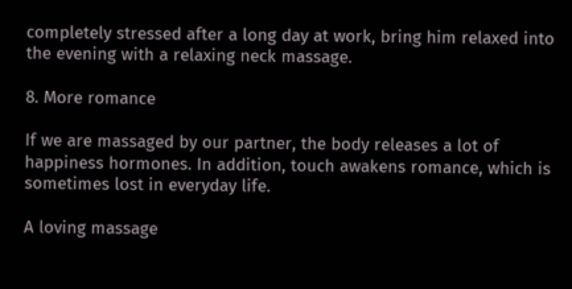completely stressed after a long day at work, bring him relaxed into the evening with a relaxing neck massage.

8. More romance

If we are massaged by our partner, the body releases a lot of happiness hormones. In addition, touch awakens romance, which is sometimes lost in everyday life.

A loving massage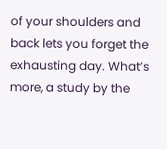of your shoulders and back lets you forget the exhausting day. What’s more, a study by the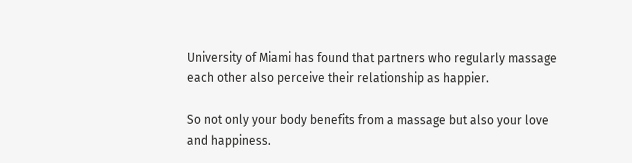University of Miami has found that partners who regularly massage each other also perceive their relationship as happier.

So not only your body benefits from a massage but also your love and happiness.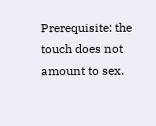Prerequisite: the touch does not amount to sex.